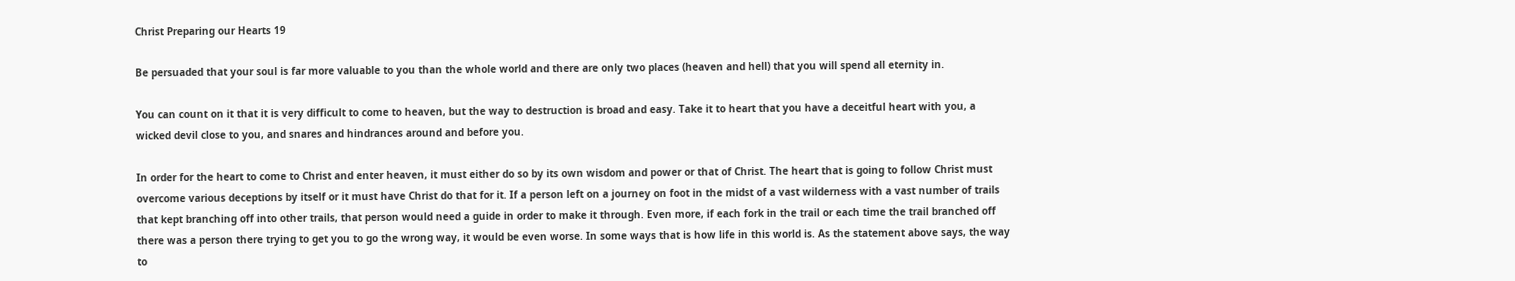Christ Preparing our Hearts 19

Be persuaded that your soul is far more valuable to you than the whole world and there are only two places (heaven and hell) that you will spend all eternity in.

You can count on it that it is very difficult to come to heaven, but the way to destruction is broad and easy. Take it to heart that you have a deceitful heart with you, a wicked devil close to you, and snares and hindrances around and before you.

In order for the heart to come to Christ and enter heaven, it must either do so by its own wisdom and power or that of Christ. The heart that is going to follow Christ must overcome various deceptions by itself or it must have Christ do that for it. If a person left on a journey on foot in the midst of a vast wilderness with a vast number of trails that kept branching off into other trails, that person would need a guide in order to make it through. Even more, if each fork in the trail or each time the trail branched off there was a person there trying to get you to go the wrong way, it would be even worse. In some ways that is how life in this world is. As the statement above says, the way to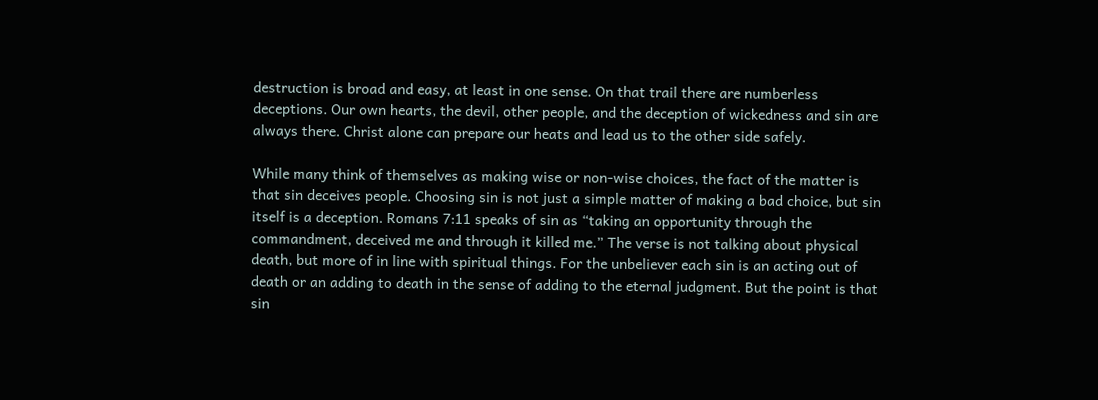destruction is broad and easy, at least in one sense. On that trail there are numberless deceptions. Our own hearts, the devil, other people, and the deception of wickedness and sin are always there. Christ alone can prepare our heats and lead us to the other side safely.

While many think of themselves as making wise or non-wise choices, the fact of the matter is that sin deceives people. Choosing sin is not just a simple matter of making a bad choice, but sin itself is a deception. Romans 7:11 speaks of sin as “taking an opportunity through the commandment, deceived me and through it killed me.” The verse is not talking about physical death, but more of in line with spiritual things. For the unbeliever each sin is an acting out of death or an adding to death in the sense of adding to the eternal judgment. But the point is that sin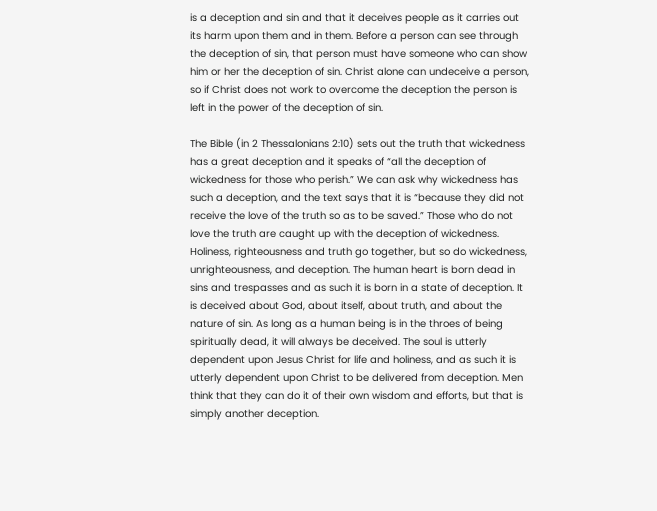is a deception and sin and that it deceives people as it carries out its harm upon them and in them. Before a person can see through the deception of sin, that person must have someone who can show him or her the deception of sin. Christ alone can undeceive a person, so if Christ does not work to overcome the deception the person is left in the power of the deception of sin.

The Bible (in 2 Thessalonians 2:10) sets out the truth that wickedness has a great deception and it speaks of “all the deception of wickedness for those who perish.” We can ask why wickedness has such a deception, and the text says that it is “because they did not receive the love of the truth so as to be saved.” Those who do not love the truth are caught up with the deception of wickedness. Holiness, righteousness and truth go together, but so do wickedness, unrighteousness, and deception. The human heart is born dead in sins and trespasses and as such it is born in a state of deception. It is deceived about God, about itself, about truth, and about the nature of sin. As long as a human being is in the throes of being spiritually dead, it will always be deceived. The soul is utterly dependent upon Jesus Christ for life and holiness, and as such it is utterly dependent upon Christ to be delivered from deception. Men think that they can do it of their own wisdom and efforts, but that is simply another deception.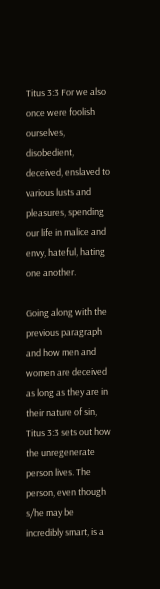Titus 3:3 For we also once were foolish ourselves, disobedient, deceived, enslaved to various lusts and pleasures, spending our life in malice and envy, hateful, hating one another.

Going along with the previous paragraph and how men and women are deceived as long as they are in their nature of sin, Titus 3:3 sets out how the unregenerate person lives. The person, even though s/he may be incredibly smart, is a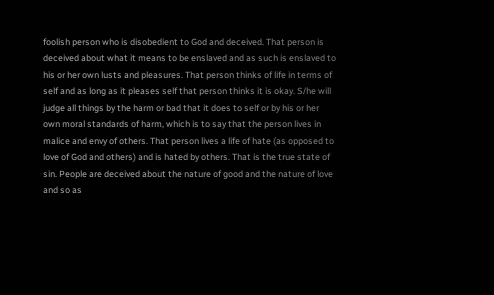foolish person who is disobedient to God and deceived. That person is deceived about what it means to be enslaved and as such is enslaved to his or her own lusts and pleasures. That person thinks of life in terms of self and as long as it pleases self that person thinks it is okay. S/he will judge all things by the harm or bad that it does to self or by his or her own moral standards of harm, which is to say that the person lives in malice and envy of others. That person lives a life of hate (as opposed to love of God and others) and is hated by others. That is the true state of sin. People are deceived about the nature of good and the nature of love and so as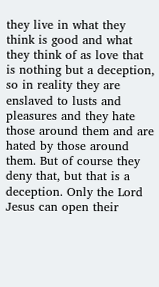they live in what they think is good and what they think of as love that is nothing but a deception, so in reality they are enslaved to lusts and pleasures and they hate those around them and are hated by those around them. But of course they deny that, but that is a deception. Only the Lord Jesus can open their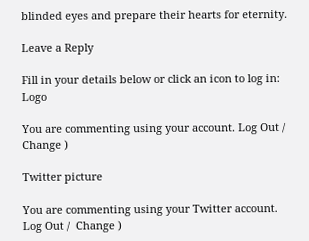blinded eyes and prepare their hearts for eternity.

Leave a Reply

Fill in your details below or click an icon to log in: Logo

You are commenting using your account. Log Out /  Change )

Twitter picture

You are commenting using your Twitter account. Log Out /  Change )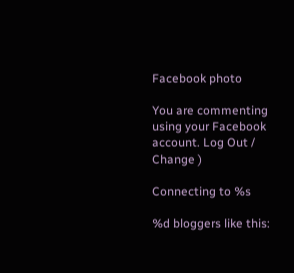Facebook photo

You are commenting using your Facebook account. Log Out /  Change )

Connecting to %s

%d bloggers like this: